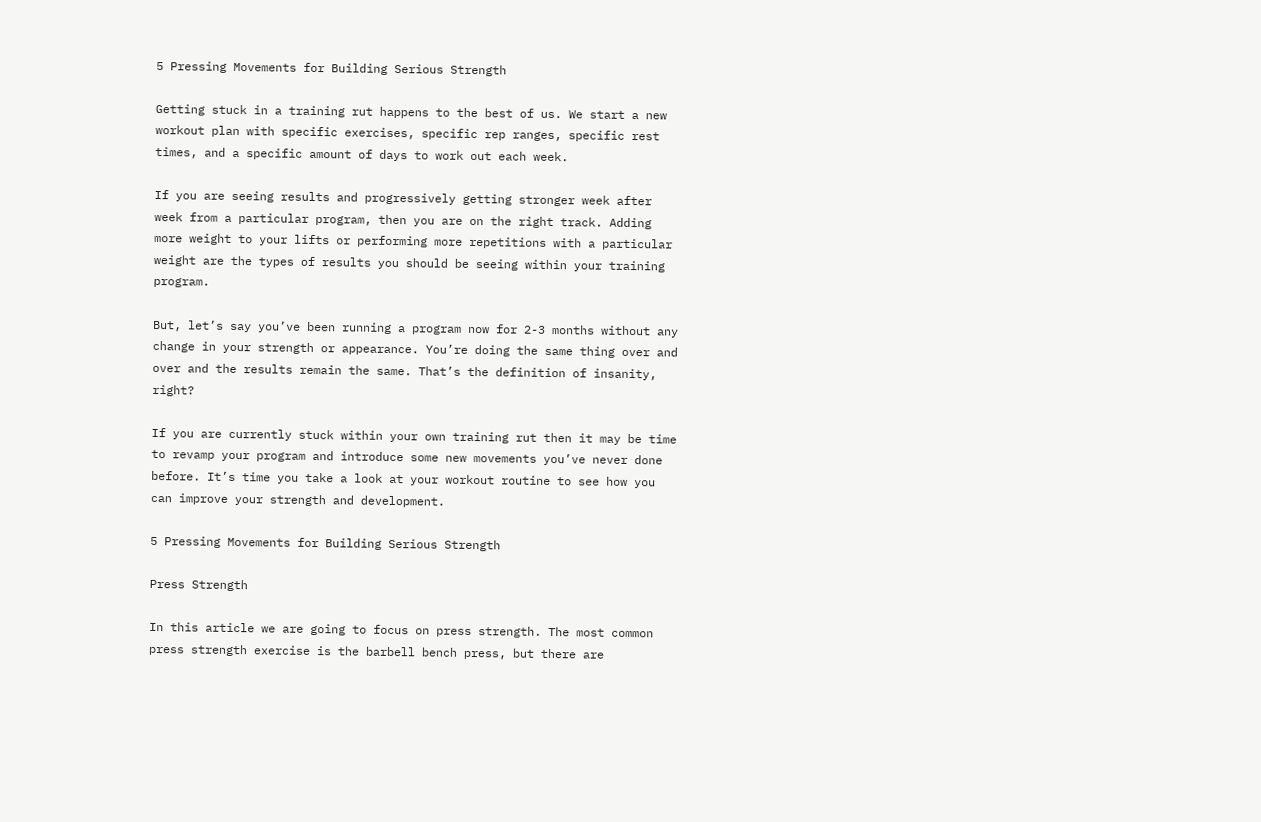5 Pressing Movements for Building Serious Strength

Getting stuck in a training rut happens to the best of us. We start a new workout plan with specific exercises, specific rep ranges, specific rest times, and a specific amount of days to work out each week.

If you are seeing results and progressively getting stronger week after week from a particular program, then you are on the right track. Adding more weight to your lifts or performing more repetitions with a particular weight are the types of results you should be seeing within your training program.

But, let’s say you’ve been running a program now for 2-3 months without any change in your strength or appearance. You’re doing the same thing over and over and the results remain the same. That’s the definition of insanity, right?

If you are currently stuck within your own training rut then it may be time to revamp your program and introduce some new movements you’ve never done before. It’s time you take a look at your workout routine to see how you can improve your strength and development.

5 Pressing Movements for Building Serious Strength

Press Strength

In this article we are going to focus on press strength. The most common press strength exercise is the barbell bench press, but there are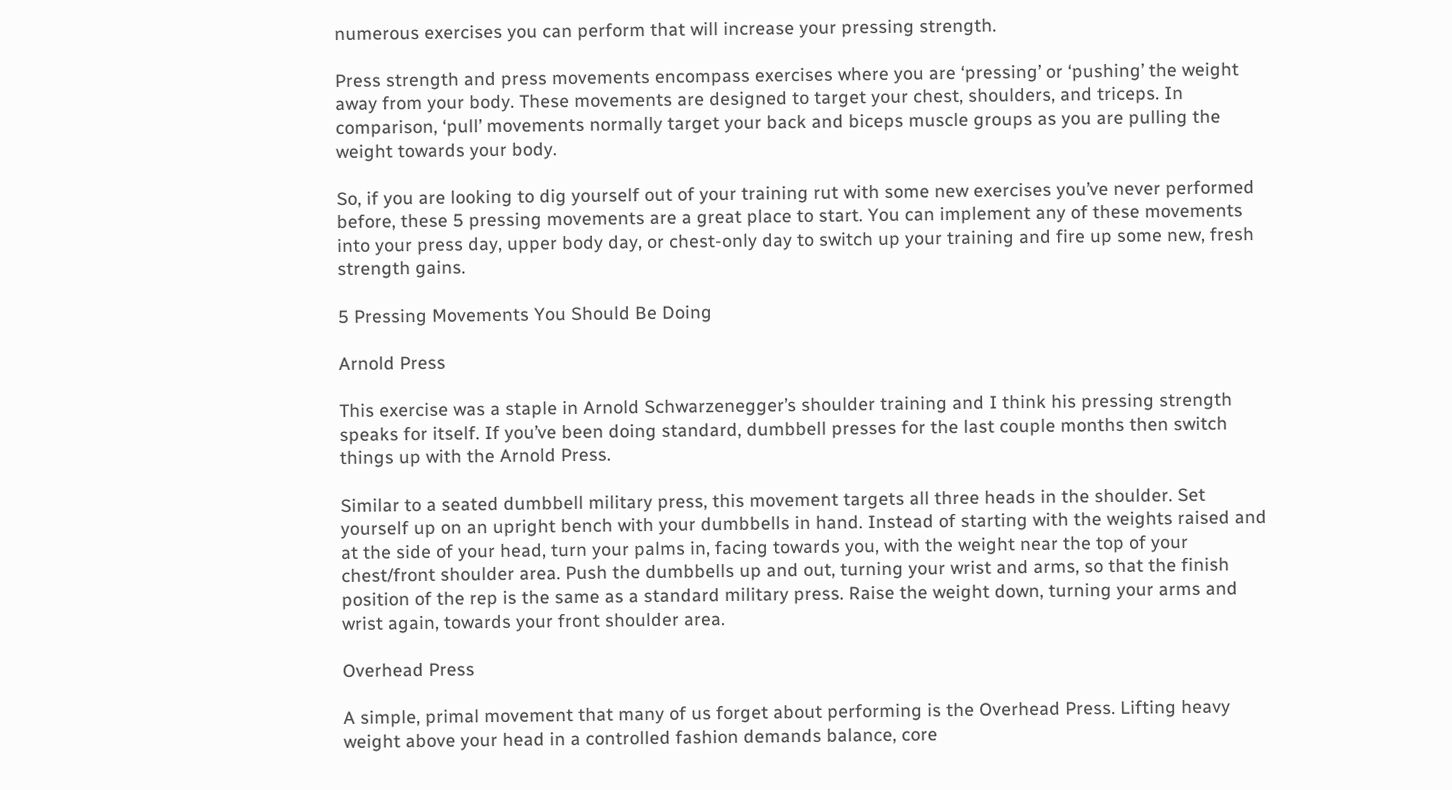numerous exercises you can perform that will increase your pressing strength.

Press strength and press movements encompass exercises where you are ‘pressing’ or ‘pushing’ the weight away from your body. These movements are designed to target your chest, shoulders, and triceps. In comparison, ‘pull’ movements normally target your back and biceps muscle groups as you are pulling the weight towards your body.

So, if you are looking to dig yourself out of your training rut with some new exercises you’ve never performed before, these 5 pressing movements are a great place to start. You can implement any of these movements into your press day, upper body day, or chest-only day to switch up your training and fire up some new, fresh strength gains.

5 Pressing Movements You Should Be Doing

Arnold Press

This exercise was a staple in Arnold Schwarzenegger’s shoulder training and I think his pressing strength speaks for itself. If you’ve been doing standard, dumbbell presses for the last couple months then switch things up with the Arnold Press.

Similar to a seated dumbbell military press, this movement targets all three heads in the shoulder. Set yourself up on an upright bench with your dumbbells in hand. Instead of starting with the weights raised and at the side of your head, turn your palms in, facing towards you, with the weight near the top of your chest/front shoulder area. Push the dumbbells up and out, turning your wrist and arms, so that the finish position of the rep is the same as a standard military press. Raise the weight down, turning your arms and wrist again, towards your front shoulder area.

Overhead Press

A simple, primal movement that many of us forget about performing is the Overhead Press. Lifting heavy weight above your head in a controlled fashion demands balance, core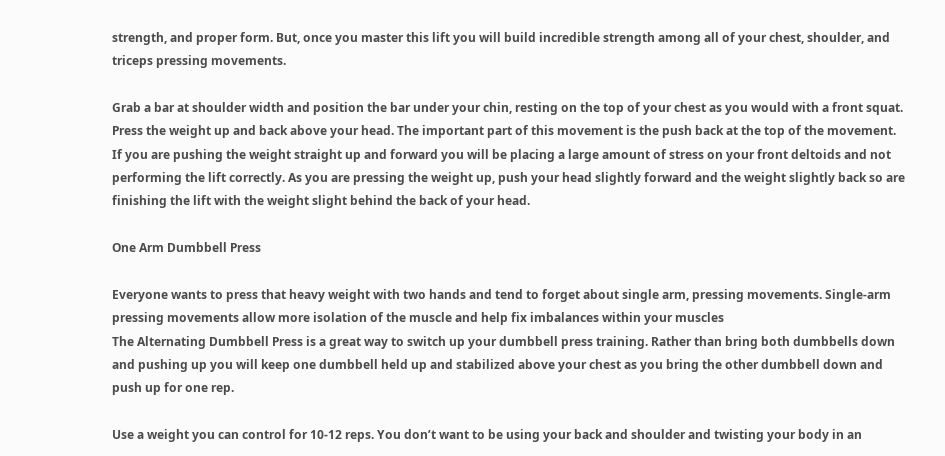strength, and proper form. But, once you master this lift you will build incredible strength among all of your chest, shoulder, and triceps pressing movements.

Grab a bar at shoulder width and position the bar under your chin, resting on the top of your chest as you would with a front squat. Press the weight up and back above your head. The important part of this movement is the push back at the top of the movement. If you are pushing the weight straight up and forward you will be placing a large amount of stress on your front deltoids and not performing the lift correctly. As you are pressing the weight up, push your head slightly forward and the weight slightly back so are finishing the lift with the weight slight behind the back of your head.

One Arm Dumbbell Press

Everyone wants to press that heavy weight with two hands and tend to forget about single arm, pressing movements. Single-arm pressing movements allow more isolation of the muscle and help fix imbalances within your muscles
The Alternating Dumbbell Press is a great way to switch up your dumbbell press training. Rather than bring both dumbbells down and pushing up you will keep one dumbbell held up and stabilized above your chest as you bring the other dumbbell down and push up for one rep.

Use a weight you can control for 10-12 reps. You don’t want to be using your back and shoulder and twisting your body in an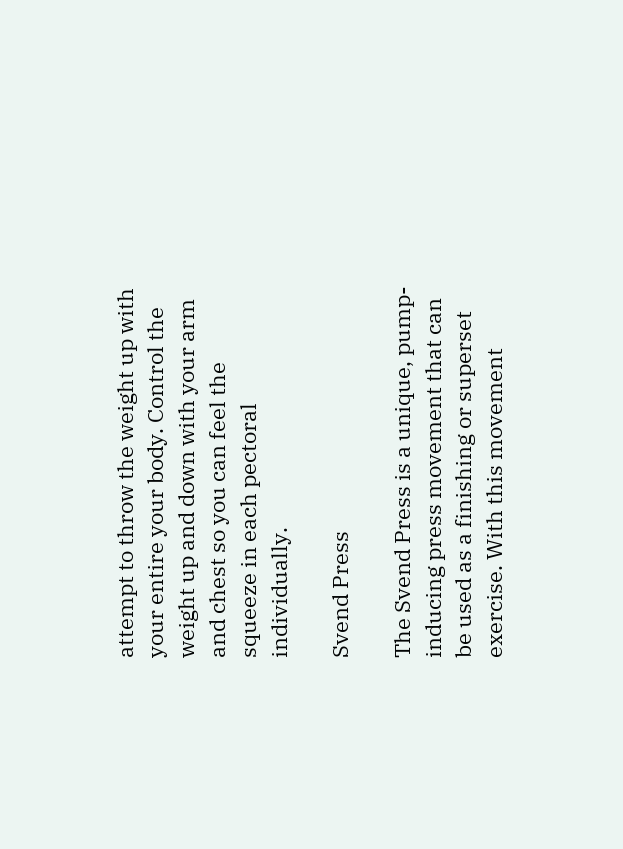attempt to throw the weight up with your entire your body. Control the weight up and down with your arm and chest so you can feel the squeeze in each pectoral individually.

Svend Press

The Svend Press is a unique, pump-inducing press movement that can be used as a finishing or superset exercise. With this movement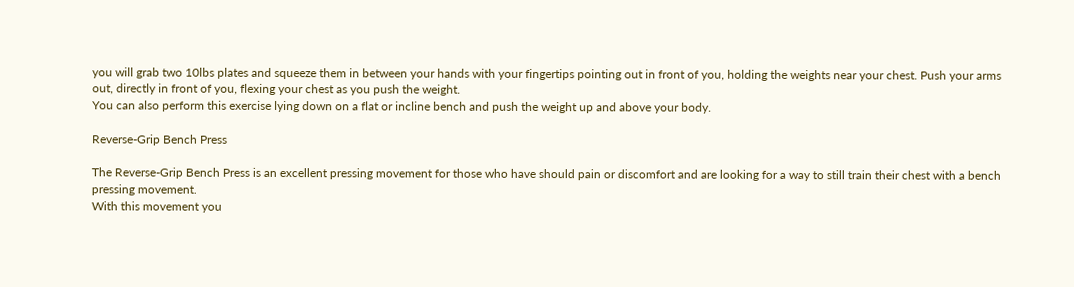you will grab two 10lbs plates and squeeze them in between your hands with your fingertips pointing out in front of you, holding the weights near your chest. Push your arms out, directly in front of you, flexing your chest as you push the weight.
You can also perform this exercise lying down on a flat or incline bench and push the weight up and above your body.

Reverse-Grip Bench Press

The Reverse-Grip Bench Press is an excellent pressing movement for those who have should pain or discomfort and are looking for a way to still train their chest with a bench pressing movement.
With this movement you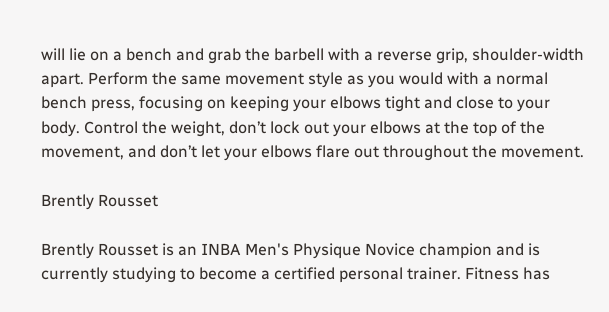will lie on a bench and grab the barbell with a reverse grip, shoulder-width apart. Perform the same movement style as you would with a normal bench press, focusing on keeping your elbows tight and close to your body. Control the weight, don’t lock out your elbows at the top of the movement, and don’t let your elbows flare out throughout the movement.

Brently Rousset

Brently Rousset is an INBA Men's Physique Novice champion and is currently studying to become a certified personal trainer. Fitness has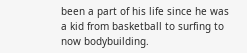been a part of his life since he was a kid from basketball to surfing to now bodybuilding.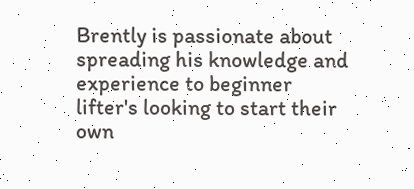Brently is passionate about spreading his knowledge and experience to beginner lifter's looking to start their own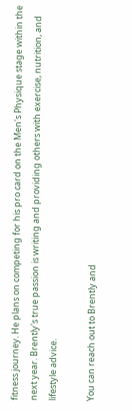fitness journey. He plans on competing for his pro card on the Men's Physique stage within the next year. Brently's true passion is writing and providing others with exercise, nutrition, and lifestyle advice.

You can reach out to Brently and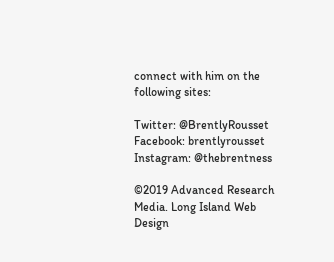connect with him on the following sites:

Twitter: @BrentlyRousset
Facebook: brentlyrousset
Instagram: @thebrentness

©2019 Advanced Research Media. Long Island Web Design